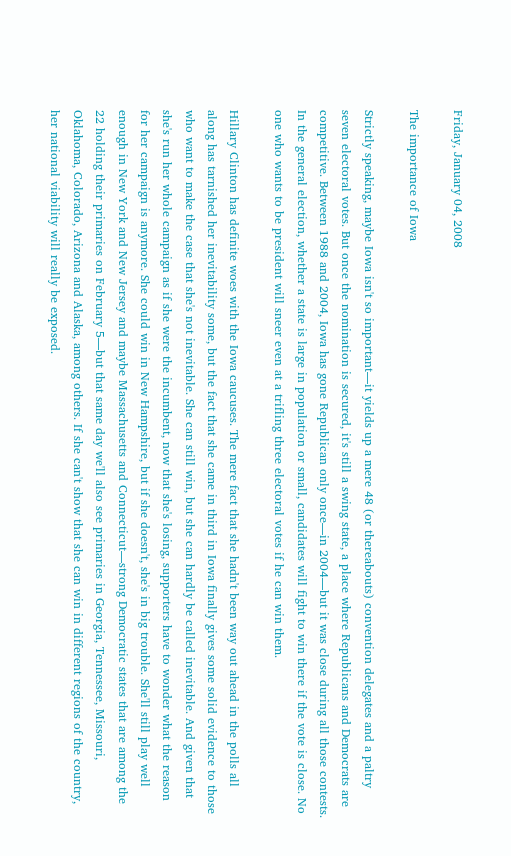Friday, January 04, 2008

The importance of Iowa

Strictly speaking, maybe Iowa isn't so important—it yields up a mere 48 (or thereabouts) convention delegates and a paltry seven electoral votes. But once the nomination is secured, it's still a swing state, a place where Republicans and Democrats are competitive. Between 1988 and 2004, Iowa has gone Republican only once—in 2004—but it was close during all those contests. In the general election, whether a state is large in population or small, candidates will fight to win there if the vote is close. No one who wants to be president will sneer even at a trifling three electoral votes if he can win them.

Hillary Clinton has definite woes with the Iowa caucuses. The mere fact that she hadn't been way out ahead in the polls all along has tarnished her inevitability some, but the fact that she came in third in Iowa finally gives some solid evidence to those who want to make the case that she's not inevitable. She can still win, but she can hardly be called inevitable. And given that she's run her whole campaign as if she were the incumbent, now that she's losing, supporters have to wonder what the reason for her campaign is anymore. She could win in New Hampshire, but if she doesn't, she's in big trouble. She'll still play well enough in New York and New Jersey and maybe Massachusetts and Connecticut—strong Democratic states that are among the 22 holding their primaries on February 5—but that same day we'll also see primaries in Georgia, Tennessee, Missouri, Oklahoma, Colorado, Arizona and Alaska, among others. If she can't show that she can win in different regions of the country, her national viability will really be exposed.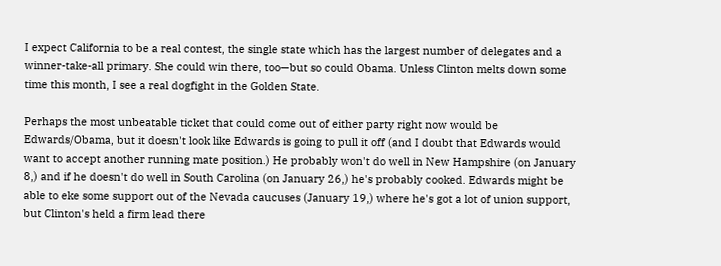I expect California to be a real contest, the single state which has the largest number of delegates and a winner-take-all primary. She could win there, too—but so could Obama. Unless Clinton melts down some time this month, I see a real dogfight in the Golden State.

Perhaps the most unbeatable ticket that could come out of either party right now would be Edwards/Obama, but it doesn't look like Edwards is going to pull it off (and I doubt that Edwards would want to accept another running mate position.) He probably won't do well in New Hampshire (on January 8,) and if he doesn't do well in South Carolina (on January 26,) he's probably cooked. Edwards might be able to eke some support out of the Nevada caucuses (January 19,) where he's got a lot of union support, but Clinton's held a firm lead there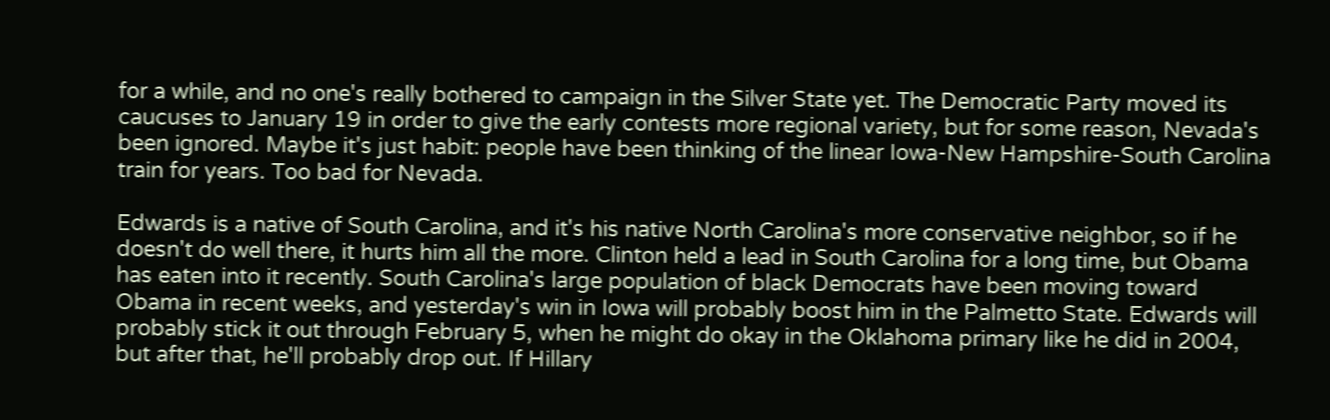for a while, and no one's really bothered to campaign in the Silver State yet. The Democratic Party moved its caucuses to January 19 in order to give the early contests more regional variety, but for some reason, Nevada's been ignored. Maybe it's just habit: people have been thinking of the linear Iowa-New Hampshire-South Carolina train for years. Too bad for Nevada.

Edwards is a native of South Carolina, and it's his native North Carolina's more conservative neighbor, so if he doesn't do well there, it hurts him all the more. Clinton held a lead in South Carolina for a long time, but Obama has eaten into it recently. South Carolina's large population of black Democrats have been moving toward Obama in recent weeks, and yesterday's win in Iowa will probably boost him in the Palmetto State. Edwards will probably stick it out through February 5, when he might do okay in the Oklahoma primary like he did in 2004, but after that, he'll probably drop out. If Hillary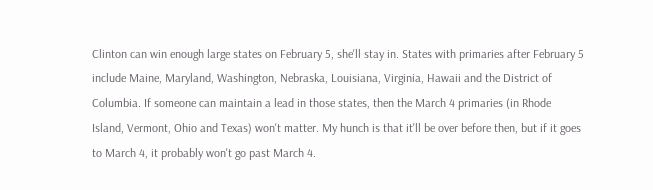Clinton can win enough large states on February 5, she'll stay in. States with primaries after February 5 include Maine, Maryland, Washington, Nebraska, Louisiana, Virginia, Hawaii and the District of Columbia. If someone can maintain a lead in those states, then the March 4 primaries (in Rhode Island, Vermont, Ohio and Texas) won't matter. My hunch is that it'll be over before then, but if it goes to March 4, it probably won't go past March 4.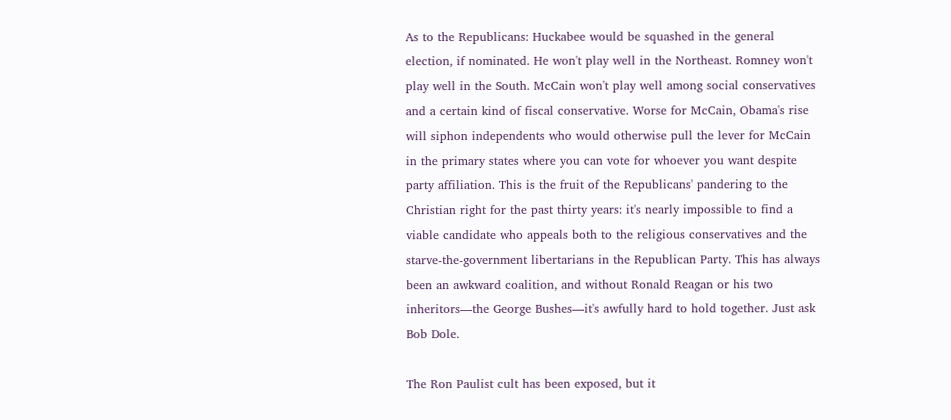As to the Republicans: Huckabee would be squashed in the general election, if nominated. He won't play well in the Northeast. Romney won't play well in the South. McCain won't play well among social conservatives and a certain kind of fiscal conservative. Worse for McCain, Obama's rise will siphon independents who would otherwise pull the lever for McCain in the primary states where you can vote for whoever you want despite party affiliation. This is the fruit of the Republicans' pandering to the Christian right for the past thirty years: it's nearly impossible to find a viable candidate who appeals both to the religious conservatives and the starve-the-government libertarians in the Republican Party. This has always been an awkward coalition, and without Ronald Reagan or his two inheritors—the George Bushes—it's awfully hard to hold together. Just ask Bob Dole.

The Ron Paulist cult has been exposed, but it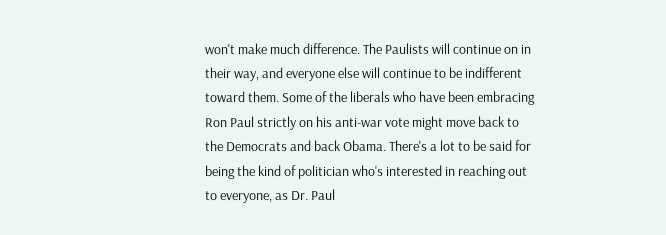won't make much difference. The Paulists will continue on in their way, and everyone else will continue to be indifferent toward them. Some of the liberals who have been embracing Ron Paul strictly on his anti-war vote might move back to the Democrats and back Obama. There's a lot to be said for being the kind of politician who's interested in reaching out to everyone, as Dr. Paul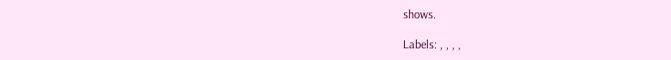shows.

Labels: , , , ,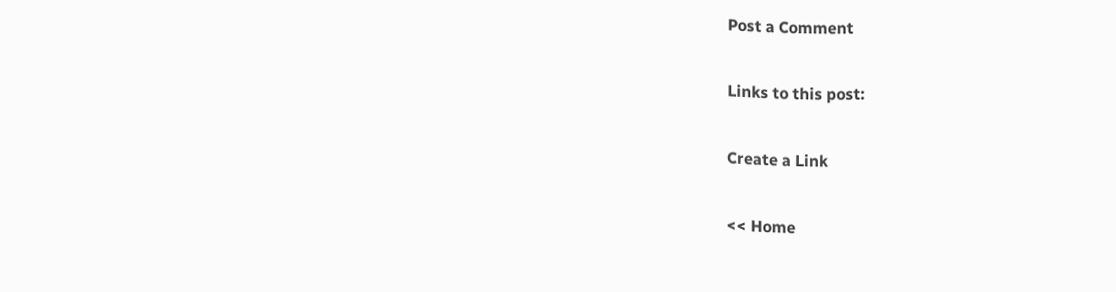Post a Comment

Links to this post:

Create a Link

<< Home